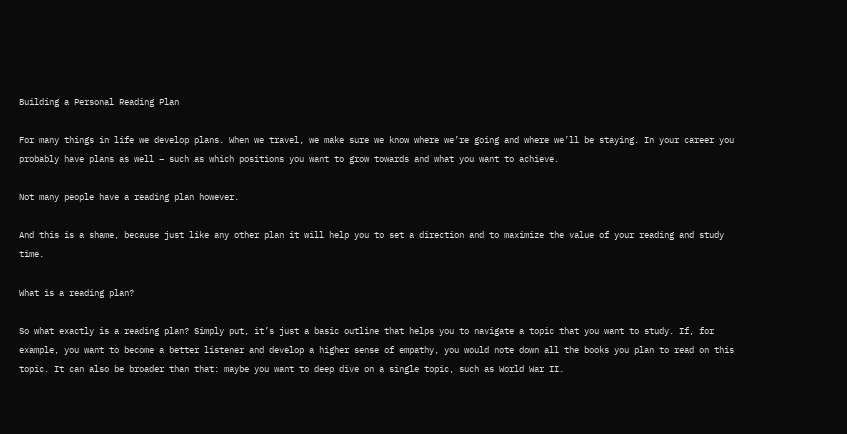Building a Personal Reading Plan

For many things in life we develop plans. When we travel, we make sure we know where we’re going and where we’ll be staying. In your career you probably have plans as well – such as which positions you want to grow towards and what you want to achieve.

Not many people have a reading plan however.

And this is a shame, because just like any other plan it will help you to set a direction and to maximize the value of your reading and study time.

What is a reading plan?

So what exactly is a reading plan? Simply put, it’s just a basic outline that helps you to navigate a topic that you want to study. If, for example, you want to become a better listener and develop a higher sense of empathy, you would note down all the books you plan to read on this topic. It can also be broader than that: maybe you want to deep dive on a single topic, such as World War II.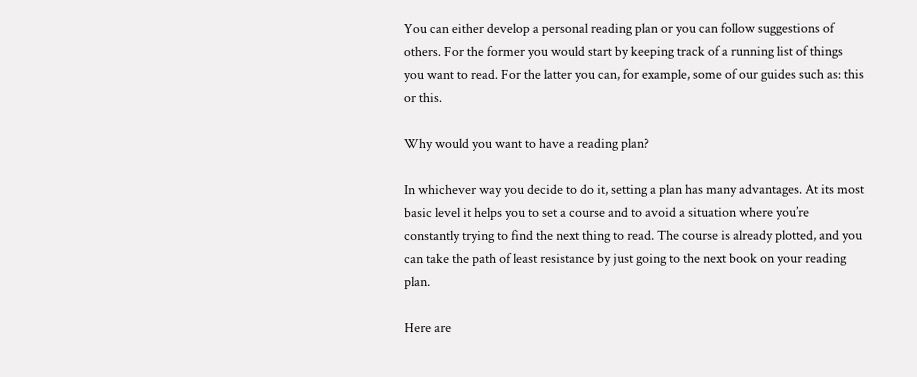You can either develop a personal reading plan or you can follow suggestions of others. For the former you would start by keeping track of a running list of things you want to read. For the latter you can, for example, some of our guides such as: this or this.

Why would you want to have a reading plan?

In whichever way you decide to do it, setting a plan has many advantages. At its most basic level it helps you to set a course and to avoid a situation where you’re constantly trying to find the next thing to read. The course is already plotted, and you can take the path of least resistance by just going to the next book on your reading plan.

Here are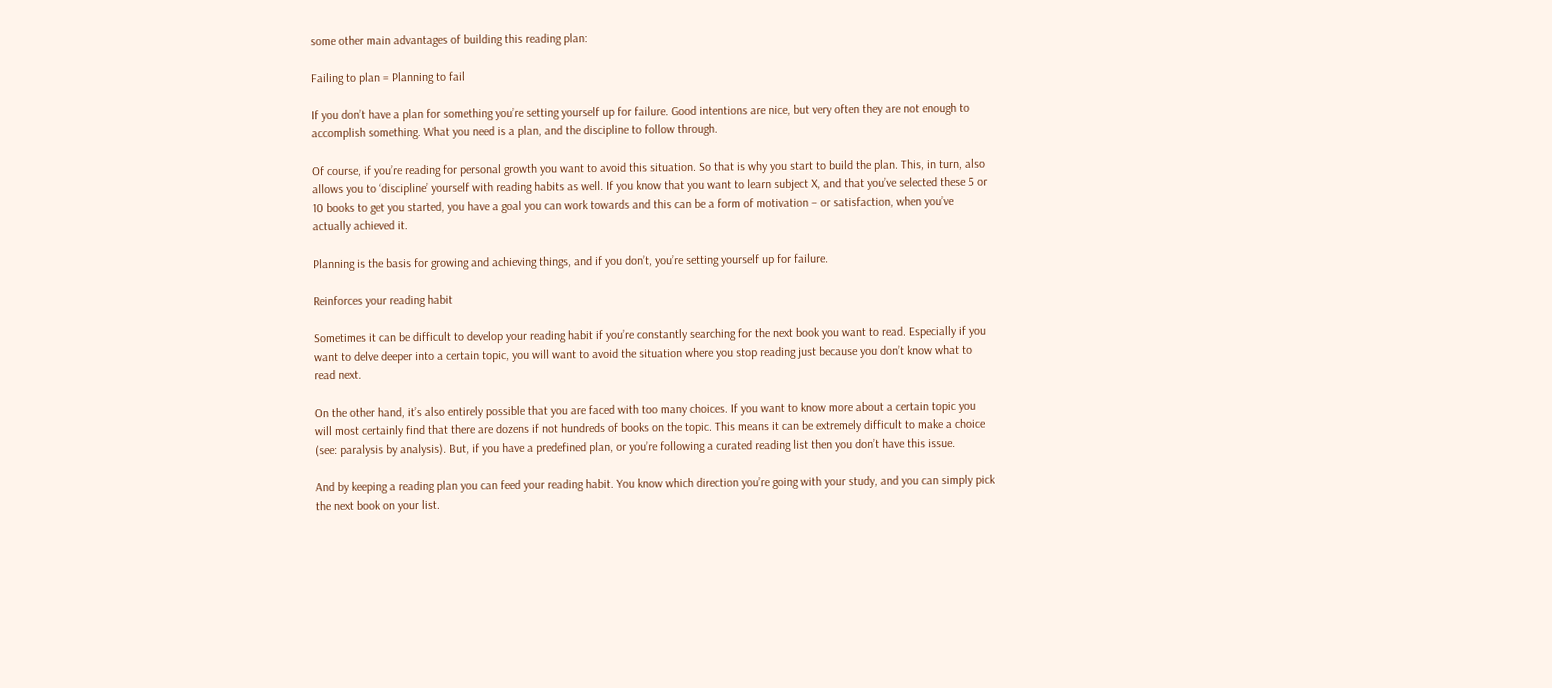some other main advantages of building this reading plan:

Failing to plan = Planning to fail

If you don’t have a plan for something you’re setting yourself up for failure. Good intentions are nice, but very often they are not enough to accomplish something. What you need is a plan, and the discipline to follow through.

Of course, if you’re reading for personal growth you want to avoid this situation. So that is why you start to build the plan. This, in turn, also allows you to ‘discipline’ yourself with reading habits as well. If you know that you want to learn subject X, and that you’ve selected these 5 or 10 books to get you started, you have a goal you can work towards and this can be a form of motivation – or satisfaction, when you’ve actually achieved it.

Planning is the basis for growing and achieving things, and if you don’t, you’re setting yourself up for failure.

Reinforces your reading habit

Sometimes it can be difficult to develop your reading habit if you’re constantly searching for the next book you want to read. Especially if you want to delve deeper into a certain topic, you will want to avoid the situation where you stop reading just because you don’t know what to read next.

On the other hand, it’s also entirely possible that you are faced with too many choices. If you want to know more about a certain topic you will most certainly find that there are dozens if not hundreds of books on the topic. This means it can be extremely difficult to make a choice (see: paralysis by analysis). But, if you have a predefined plan, or you’re following a curated reading list then you don’t have this issue.

And by keeping a reading plan you can feed your reading habit. You know which direction you’re going with your study, and you can simply pick the next book on your list.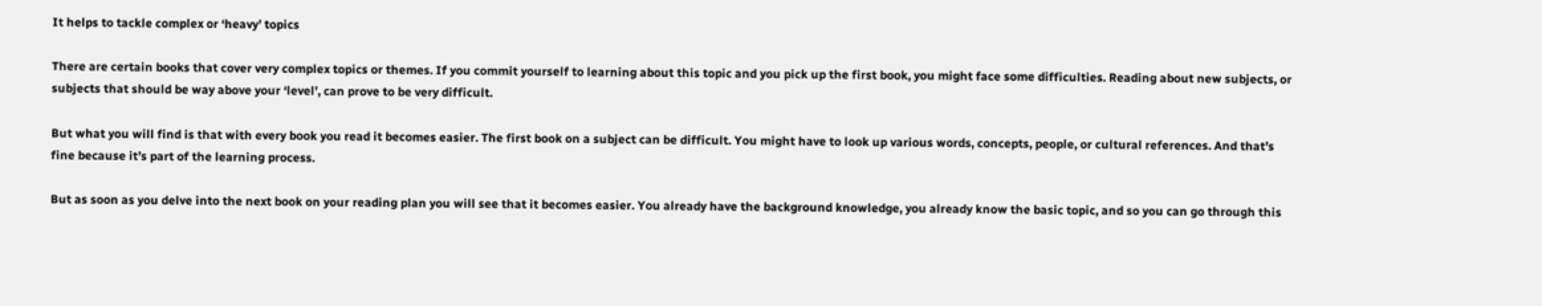It helps to tackle complex or ‘heavy’ topics

There are certain books that cover very complex topics or themes. If you commit yourself to learning about this topic and you pick up the first book, you might face some difficulties. Reading about new subjects, or subjects that should be way above your ‘level’, can prove to be very difficult.

But what you will find is that with every book you read it becomes easier. The first book on a subject can be difficult. You might have to look up various words, concepts, people, or cultural references. And that’s fine because it’s part of the learning process.

But as soon as you delve into the next book on your reading plan you will see that it becomes easier. You already have the background knowledge, you already know the basic topic, and so you can go through this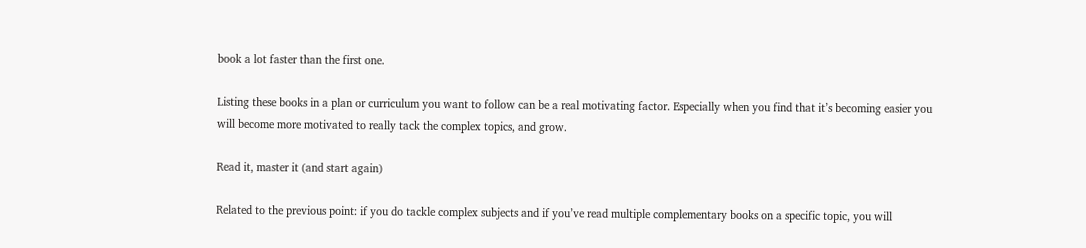book a lot faster than the first one.

Listing these books in a plan or curriculum you want to follow can be a real motivating factor. Especially when you find that it’s becoming easier you will become more motivated to really tack the complex topics, and grow.

Read it, master it (and start again)

Related to the previous point: if you do tackle complex subjects and if you’ve read multiple complementary books on a specific topic, you will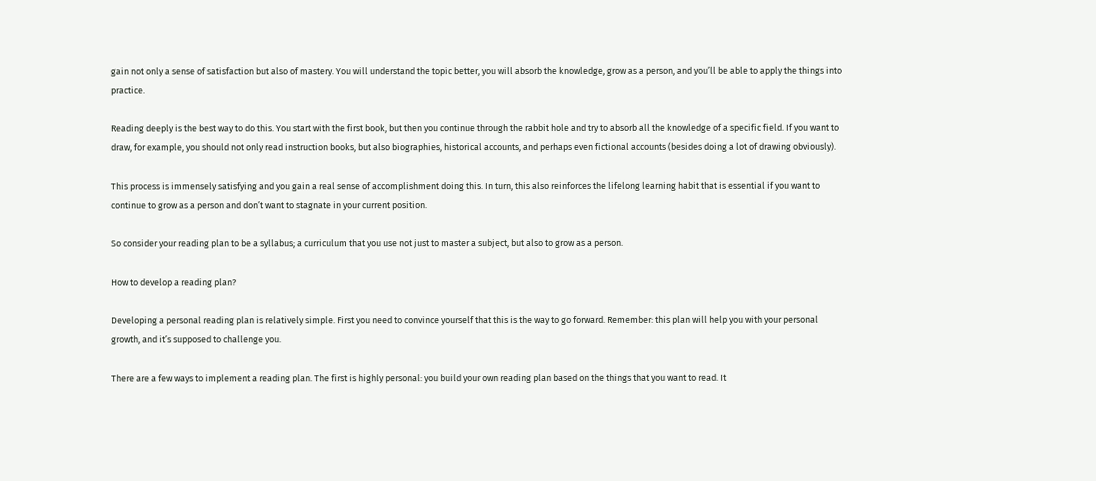gain not only a sense of satisfaction but also of mastery. You will understand the topic better, you will absorb the knowledge, grow as a person, and you’ll be able to apply the things into practice.

Reading deeply is the best way to do this. You start with the first book, but then you continue through the rabbit hole and try to absorb all the knowledge of a specific field. If you want to draw, for example, you should not only read instruction books, but also biographies, historical accounts, and perhaps even fictional accounts (besides doing a lot of drawing obviously).

This process is immensely satisfying and you gain a real sense of accomplishment doing this. In turn, this also reinforces the lifelong learning habit that is essential if you want to continue to grow as a person and don’t want to stagnate in your current position.

So consider your reading plan to be a syllabus; a curriculum that you use not just to master a subject, but also to grow as a person.

How to develop a reading plan?

Developing a personal reading plan is relatively simple. First you need to convince yourself that this is the way to go forward. Remember: this plan will help you with your personal growth, and it’s supposed to challenge you.

There are a few ways to implement a reading plan. The first is highly personal: you build your own reading plan based on the things that you want to read. It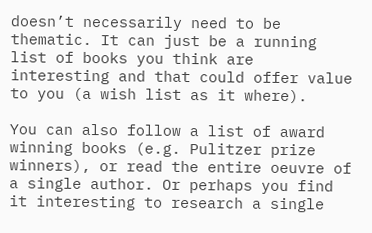doesn’t necessarily need to be thematic. It can just be a running list of books you think are interesting and that could offer value to you (a wish list as it where).

You can also follow a list of award winning books (e.g. Pulitzer prize winners), or read the entire oeuvre of a single author. Or perhaps you find it interesting to research a single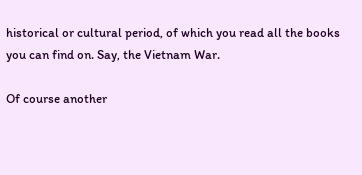historical or cultural period, of which you read all the books you can find on. Say, the Vietnam War.

Of course another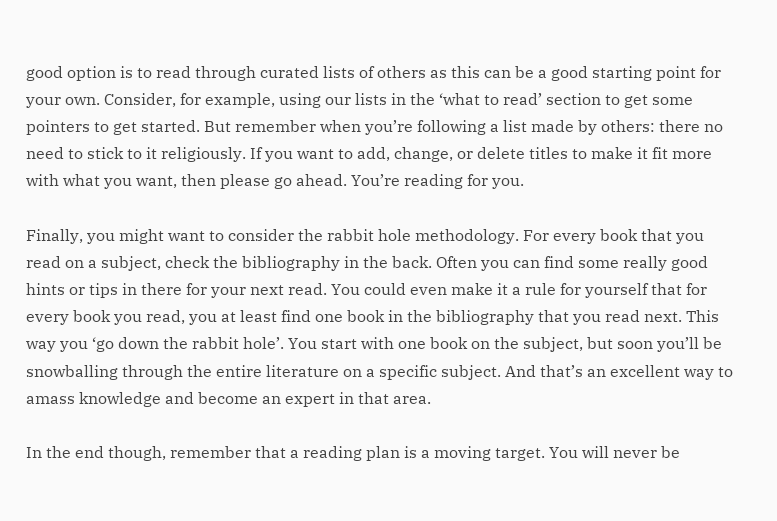good option is to read through curated lists of others as this can be a good starting point for your own. Consider, for example, using our lists in the ‘what to read’ section to get some pointers to get started. But remember when you’re following a list made by others: there no need to stick to it religiously. If you want to add, change, or delete titles to make it fit more with what you want, then please go ahead. You’re reading for you.

Finally, you might want to consider the rabbit hole methodology. For every book that you read on a subject, check the bibliography in the back. Often you can find some really good hints or tips in there for your next read. You could even make it a rule for yourself that for every book you read, you at least find one book in the bibliography that you read next. This way you ‘go down the rabbit hole’. You start with one book on the subject, but soon you’ll be snowballing through the entire literature on a specific subject. And that’s an excellent way to amass knowledge and become an expert in that area.

In the end though, remember that a reading plan is a moving target. You will never be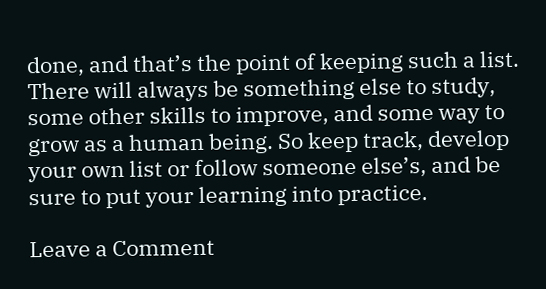done, and that’s the point of keeping such a list. There will always be something else to study, some other skills to improve, and some way to grow as a human being. So keep track, develop your own list or follow someone else’s, and be sure to put your learning into practice.

Leave a Comment